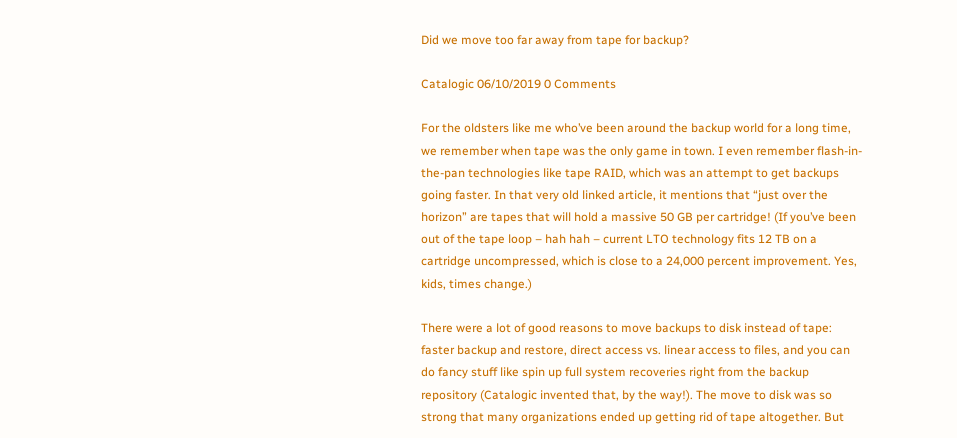Did we move too far away from tape for backup?

Catalogic 06/10/2019 0 Comments

For the oldsters like me who’ve been around the backup world for a long time, we remember when tape was the only game in town. I even remember flash-in-the-pan technologies like tape RAID, which was an attempt to get backups going faster. In that very old linked article, it mentions that “just over the horizon” are tapes that will hold a massive 50 GB per cartridge! (If you’ve been out of the tape loop – hah hah – current LTO technology fits 12 TB on a cartridge uncompressed, which is close to a 24,000 percent improvement. Yes, kids, times change.)

There were a lot of good reasons to move backups to disk instead of tape: faster backup and restore, direct access vs. linear access to files, and you can do fancy stuff like spin up full system recoveries right from the backup repository (Catalogic invented that, by the way!). The move to disk was so strong that many organizations ended up getting rid of tape altogether. But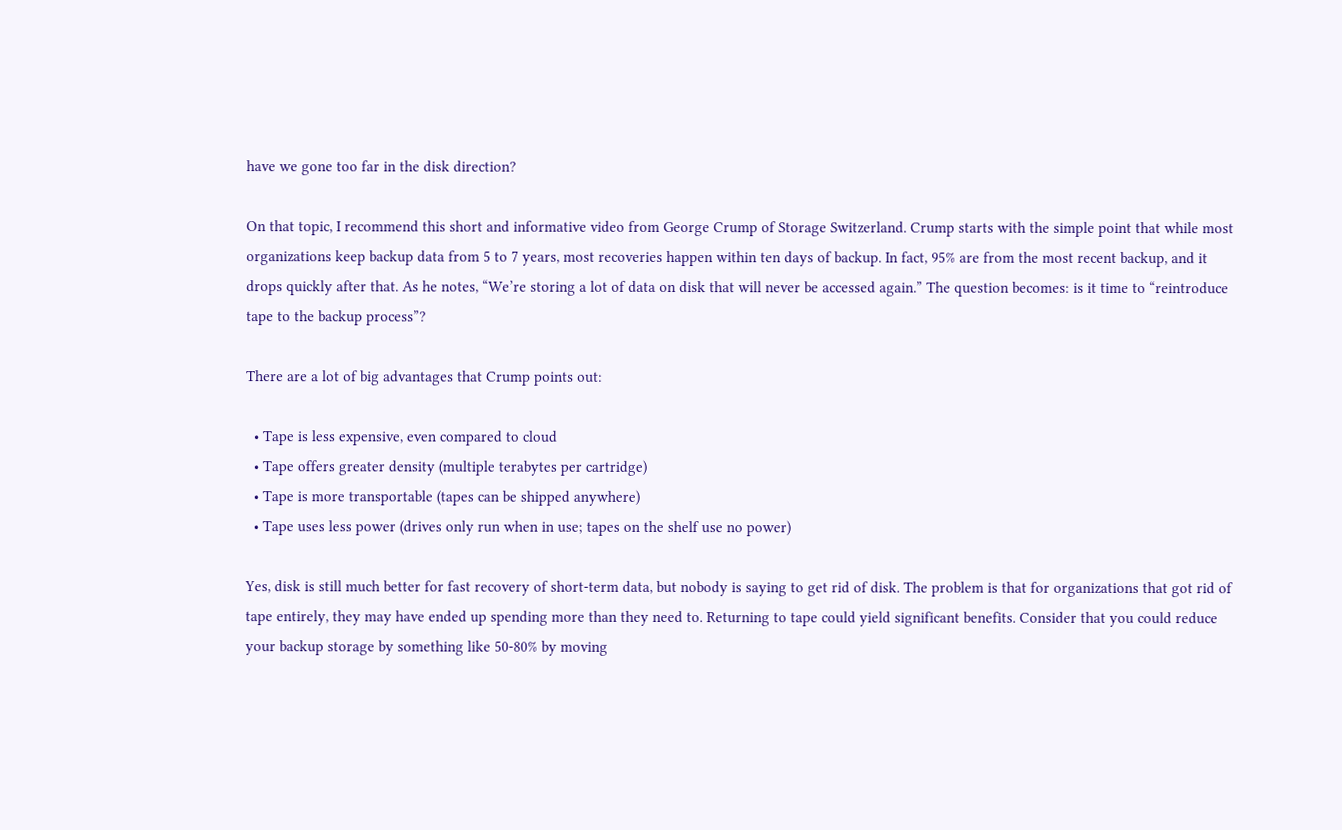have we gone too far in the disk direction?

On that topic, I recommend this short and informative video from George Crump of Storage Switzerland. Crump starts with the simple point that while most organizations keep backup data from 5 to 7 years, most recoveries happen within ten days of backup. In fact, 95% are from the most recent backup, and it drops quickly after that. As he notes, “We’re storing a lot of data on disk that will never be accessed again.” The question becomes: is it time to “reintroduce tape to the backup process”?

There are a lot of big advantages that Crump points out:

  • Tape is less expensive, even compared to cloud
  • Tape offers greater density (multiple terabytes per cartridge)
  • Tape is more transportable (tapes can be shipped anywhere)
  • Tape uses less power (drives only run when in use; tapes on the shelf use no power)

Yes, disk is still much better for fast recovery of short-term data, but nobody is saying to get rid of disk. The problem is that for organizations that got rid of tape entirely, they may have ended up spending more than they need to. Returning to tape could yield significant benefits. Consider that you could reduce your backup storage by something like 50-80% by moving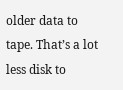older data to tape. That’s a lot less disk to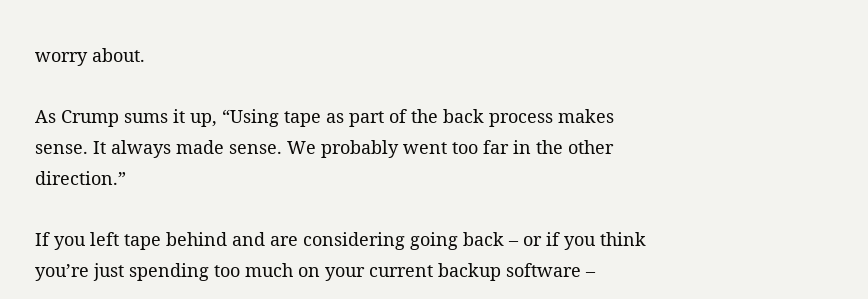worry about.

As Crump sums it up, “Using tape as part of the back process makes sense. It always made sense. We probably went too far in the other direction.”

If you left tape behind and are considering going back – or if you think you’re just spending too much on your current backup software –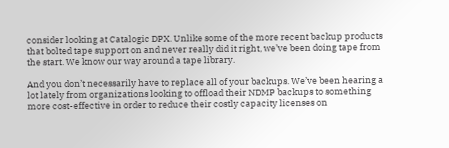consider looking at Catalogic DPX. Unlike some of the more recent backup products that bolted tape support on and never really did it right, we’ve been doing tape from the start. We know our way around a tape library.

And you don’t necessarily have to replace all of your backups. We’ve been hearing a lot lately from organizations looking to offload their NDMP backups to something more cost-effective in order to reduce their costly capacity licenses on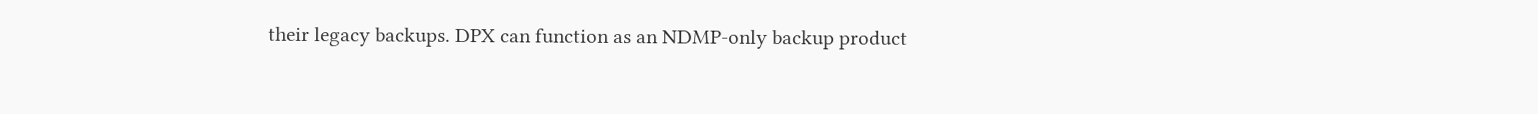their legacy backups. DPX can function as an NDMP-only backup product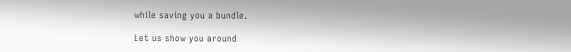while saving you a bundle.

Let us show you around